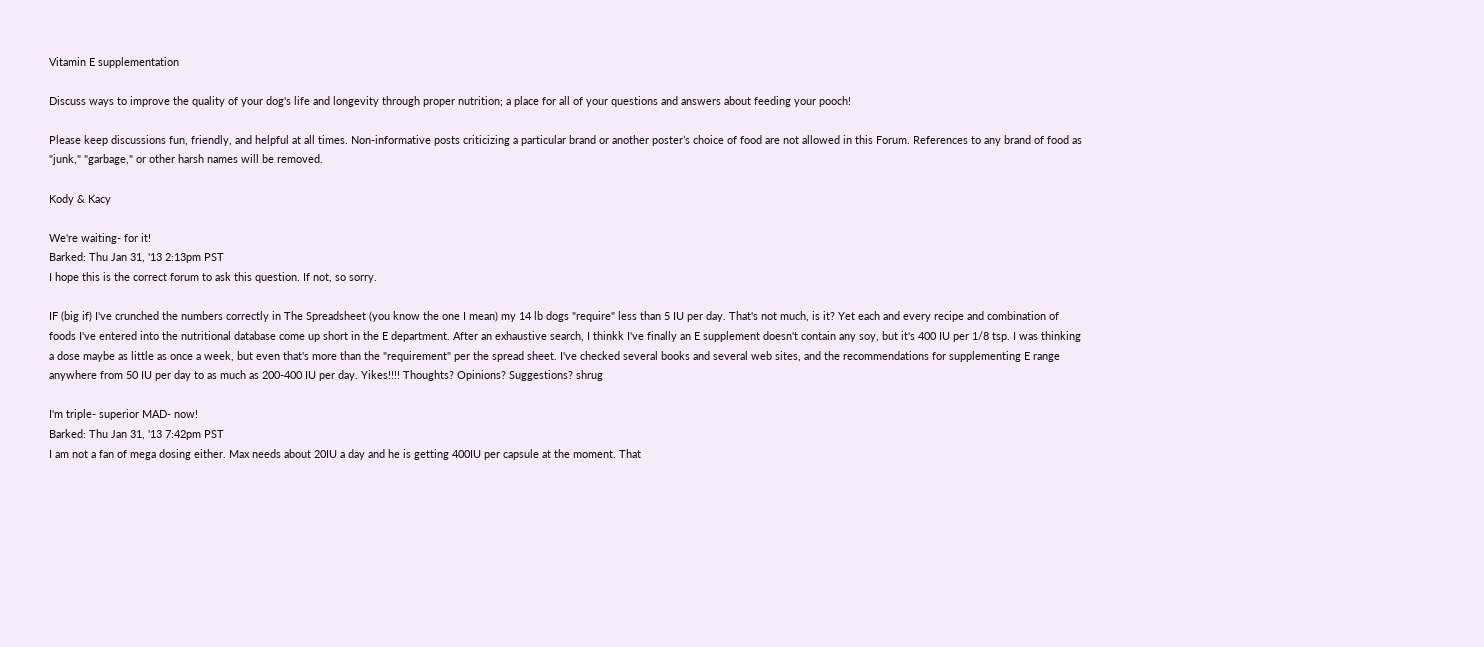Vitamin E supplementation

Discuss ways to improve the quality of your dog's life and longevity through proper nutrition; a place for all of your questions and answers about feeding your pooch!

Please keep discussions fun, friendly, and helpful at all times. Non-informative posts criticizing a particular brand or another poster’s choice of food are not allowed in this Forum. References to any brand of food as "junk," "garbage," or other harsh names will be removed.

Kody & Kacy

We're waiting- for it!
Barked: Thu Jan 31, '13 2:13pm PST
I hope this is the correct forum to ask this question. If not, so sorry.

IF (big if) I've crunched the numbers correctly in The Spreadsheet (you know the one I mean) my 14 lb dogs "require" less than 5 IU per day. That's not much, is it? Yet each and every recipe and combination of foods I've entered into the nutritional database come up short in the E department. After an exhaustive search, I thinkk I've finally an E supplement doesn't contain any soy, but it's 400 IU per 1/8 tsp. I was thinking a dose maybe as little as once a week, but even that's more than the "requirement" per the spread sheet. I've checked several books and several web sites, and the recommendations for supplementing E range anywhere from 50 IU per day to as much as 200-400 IU per day. Yikes!!!! Thoughts? Opinions? Suggestions? shrug

I'm triple- superior MAD- now!
Barked: Thu Jan 31, '13 7:42pm PST
I am not a fan of mega dosing either. Max needs about 20IU a day and he is getting 400IU per capsule at the moment. That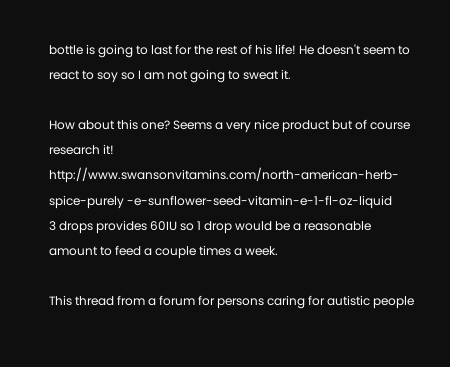bottle is going to last for the rest of his life! He doesn't seem to react to soy so I am not going to sweat it.

How about this one? Seems a very nice product but of course research it!
http://www.swansonvitamins.com/north-american-herb-spice-purely -e-sunflower-seed-vitamin-e-1-fl-oz-liquid
3 drops provides 60IU so 1 drop would be a reasonable amount to feed a couple times a week.

This thread from a forum for persons caring for autistic people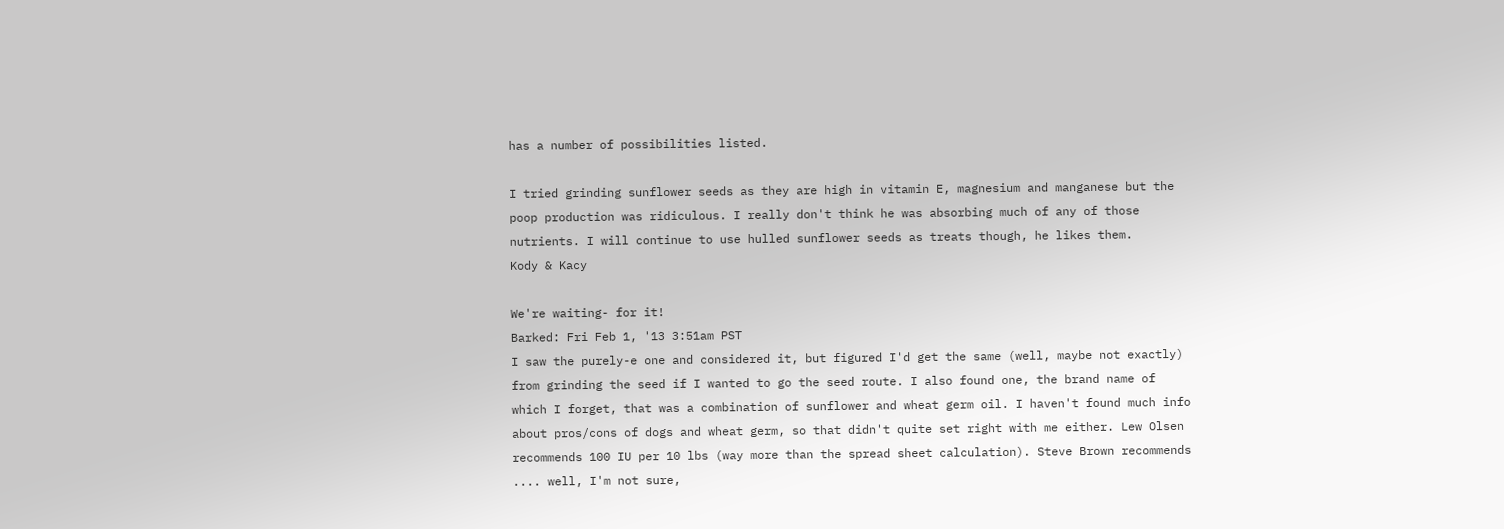has a number of possibilities listed.

I tried grinding sunflower seeds as they are high in vitamin E, magnesium and manganese but the poop production was ridiculous. I really don't think he was absorbing much of any of those nutrients. I will continue to use hulled sunflower seeds as treats though, he likes them.
Kody & Kacy

We're waiting- for it!
Barked: Fri Feb 1, '13 3:51am PST
I saw the purely-e one and considered it, but figured I'd get the same (well, maybe not exactly) from grinding the seed if I wanted to go the seed route. I also found one, the brand name of which I forget, that was a combination of sunflower and wheat germ oil. I haven't found much info about pros/cons of dogs and wheat germ, so that didn't quite set right with me either. Lew Olsen recommends 100 IU per 10 lbs (way more than the spread sheet calculation). Steve Brown recommends .... well, I'm not sure,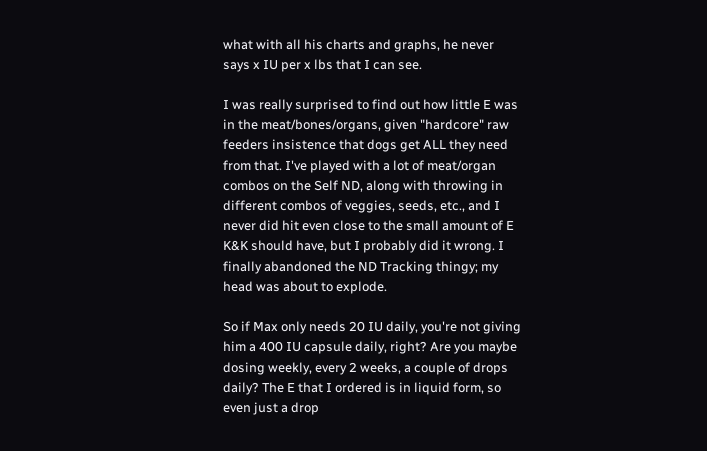what with all his charts and graphs, he never says x IU per x lbs that I can see.

I was really surprised to find out how little E was in the meat/bones/organs, given "hardcore" raw feeders insistence that dogs get ALL they need from that. I've played with a lot of meat/organ combos on the Self ND, along with throwing in different combos of veggies, seeds, etc., and I never did hit even close to the small amount of E K&K should have, but I probably did it wrong. I finally abandoned the ND Tracking thingy; my head was about to explode.

So if Max only needs 20 IU daily, you're not giving him a 400 IU capsule daily, right? Are you maybe dosing weekly, every 2 weeks, a couple of drops daily? The E that I ordered is in liquid form, so even just a drop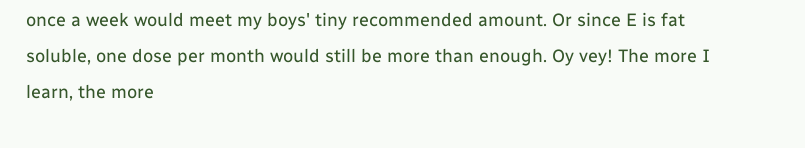once a week would meet my boys' tiny recommended amount. Or since E is fat soluble, one dose per month would still be more than enough. Oy vey! The more I learn, the more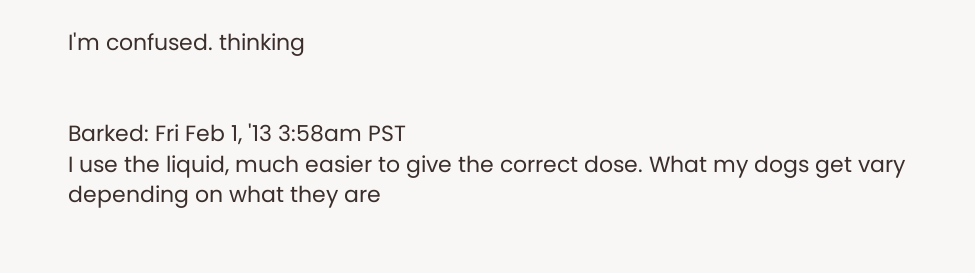I'm confused. thinking


Barked: Fri Feb 1, '13 3:58am PST
I use the liquid, much easier to give the correct dose. What my dogs get vary depending on what they are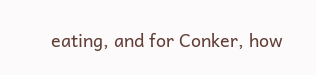eating, and for Conker, how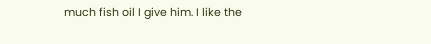much fish oil I give him. I like the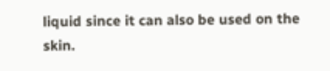liquid since it can also be used on the skin.